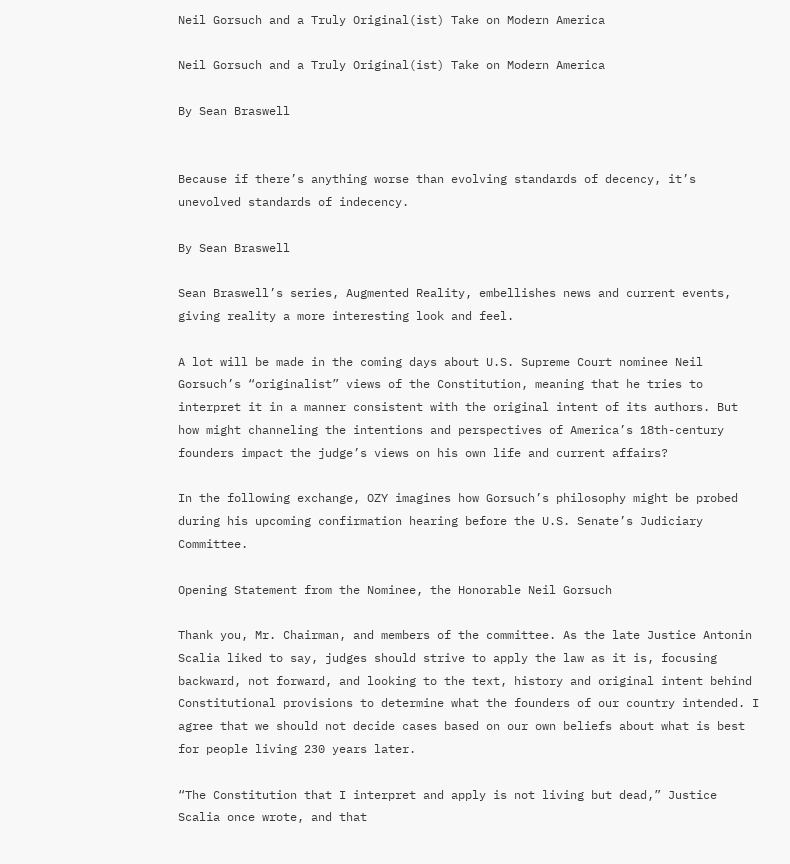Neil Gorsuch and a Truly Original(ist) Take on Modern America

Neil Gorsuch and a Truly Original(ist) Take on Modern America

By Sean Braswell


Because if there’s anything worse than evolving standards of decency, it’s unevolved standards of indecency.

By Sean Braswell

Sean Braswell’s series, Augmented Reality, embellishes news and current events, giving reality a more interesting look and feel.

A lot will be made in the coming days about U.S. Supreme Court nominee Neil Gorsuch’s “originalist” views of the Constitution, meaning that he tries to interpret it in a manner consistent with the original intent of its authors. But how might channeling the intentions and perspectives of America’s 18th-century founders impact the judge’s views on his own life and current affairs?

In the following exchange, OZY imagines how Gorsuch’s philosophy might be probed during his upcoming confirmation hearing before the U.S. Senate’s Judiciary Committee.

Opening Statement from the Nominee, the Honorable Neil Gorsuch

Thank you, Mr. Chairman, and members of the committee. As the late Justice Antonin Scalia liked to say, judges should strive to apply the law as it is, focusing backward, not forward, and looking to the text, history and original intent behind Constitutional provisions to determine what the founders of our country intended. I agree that we should not decide cases based on our own beliefs about what is best for people living 230 years later.

“The Constitution that I interpret and apply is not living but dead,” Justice Scalia once wrote, and that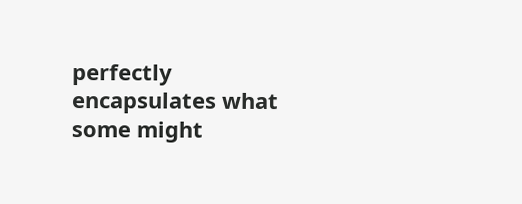perfectly encapsulates what some might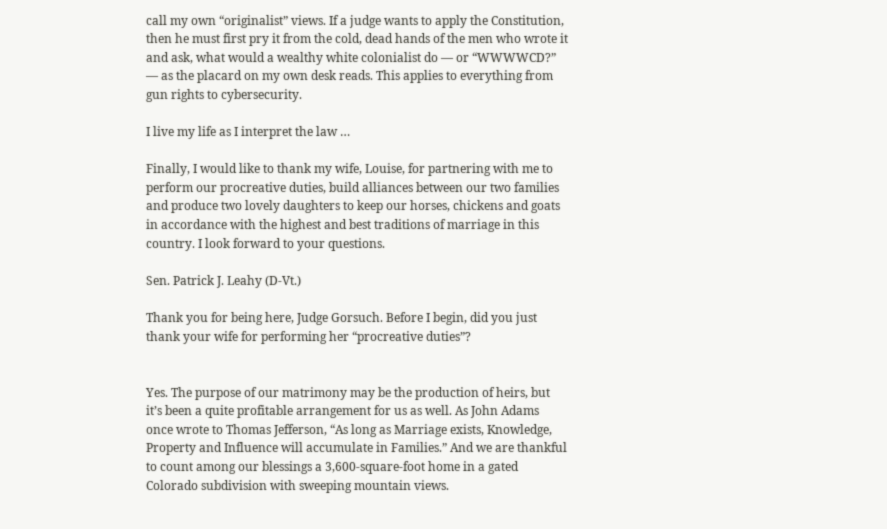call my own “originalist” views. If a judge wants to apply the Constitution, then he must first pry it from the cold, dead hands of the men who wrote it and ask, what would a wealthy white colonialist do — or “WWWWCD?” — as the placard on my own desk reads. This applies to everything from gun rights to cybersecurity.

I live my life as I interpret the law …

Finally, I would like to thank my wife, Louise, for partnering with me to perform our procreative duties, build alliances between our two families and produce two lovely daughters to keep our horses, chickens and goats in accordance with the highest and best traditions of marriage in this country. I look forward to your questions.

Sen. Patrick J. Leahy (D-Vt.)

Thank you for being here, Judge Gorsuch. Before I begin, did you just thank your wife for performing her “procreative duties”?


Yes. The purpose of our matrimony may be the production of heirs, but it’s been a quite profitable arrangement for us as well. As John Adams once wrote to Thomas Jefferson, “As long as Marriage exists, Knowledge, Property and Influence will accumulate in Families.” And we are thankful to count among our blessings a 3,600-square-foot home in a gated Colorado subdivision with sweeping mountain views.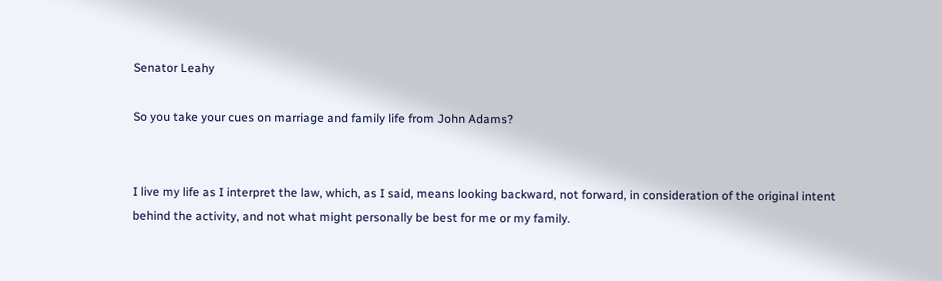Senator Leahy

So you take your cues on marriage and family life from John Adams?


I live my life as I interpret the law, which, as I said, means looking backward, not forward, in consideration of the original intent behind the activity, and not what might personally be best for me or my family.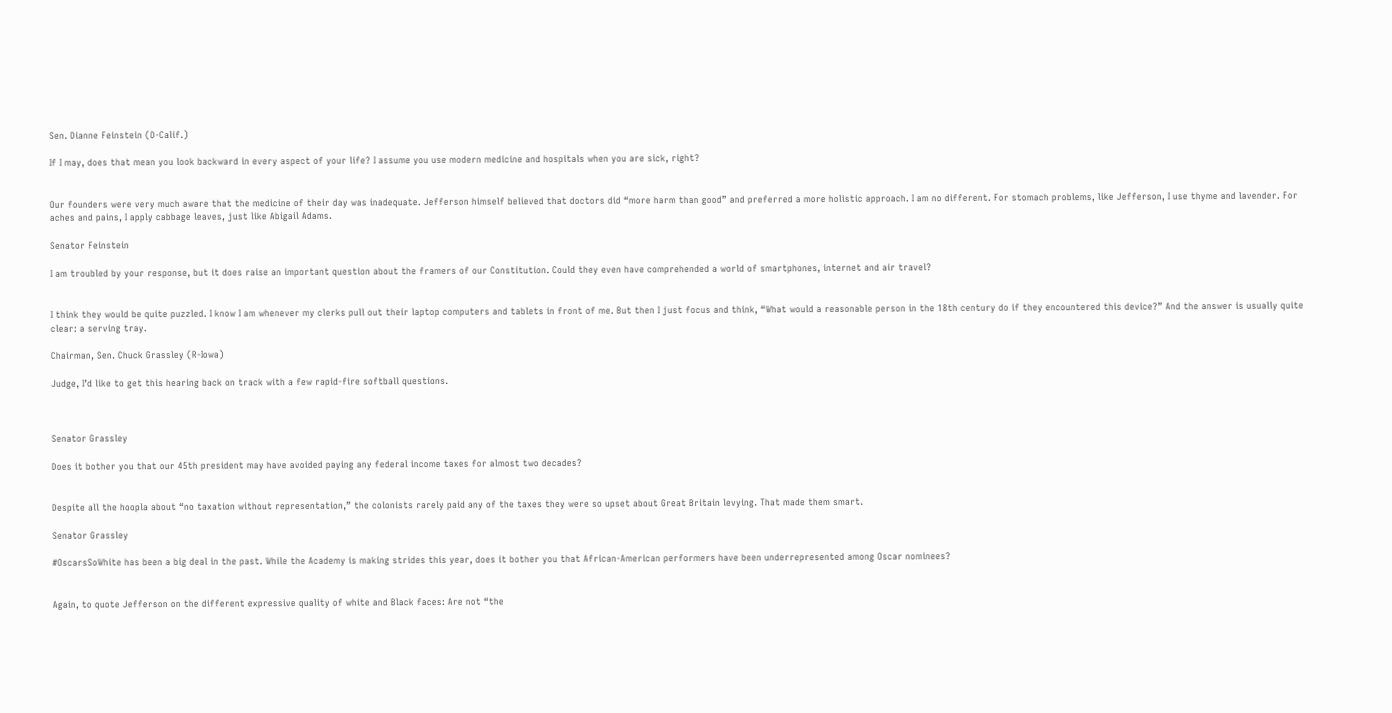Sen. Dianne Feinstein (D-Calif.)

If I may, does that mean you look backward in every aspect of your life? I assume you use modern medicine and hospitals when you are sick, right?


Our founders were very much aware that the medicine of their day was inadequate. Jefferson himself believed that doctors did “more harm than good” and preferred a more holistic approach. I am no different. For stomach problems, like Jefferson, I use thyme and lavender. For aches and pains, I apply cabbage leaves, just like Abigail Adams.

Senator Feinstein

I am troubled by your response, but it does raise an important question about the framers of our Constitution. Could they even have comprehended a world of smartphones, internet and air travel?


I think they would be quite puzzled. I know I am whenever my clerks pull out their laptop computers and tablets in front of me. But then I just focus and think, “What would a reasonable person in the 18th century do if they encountered this device?” And the answer is usually quite clear: a serving tray.

Chairman, Sen. Chuck Grassley (R-Iowa)

Judge, I’d like to get this hearing back on track with a few rapid-fire softball questions.



Senator Grassley

Does it bother you that our 45th president may have avoided paying any federal income taxes for almost two decades?


Despite all the hoopla about “no taxation without representation,” the colonists rarely paid any of the taxes they were so upset about Great Britain levying. That made them smart.

Senator Grassley

#OscarsSoWhite has been a big deal in the past. While the Academy is making strides this year, does it bother you that African-American performers have been underrepresented among Oscar nominees?


Again, to quote Jefferson on the different expressive quality of white and Black faces: Are not “the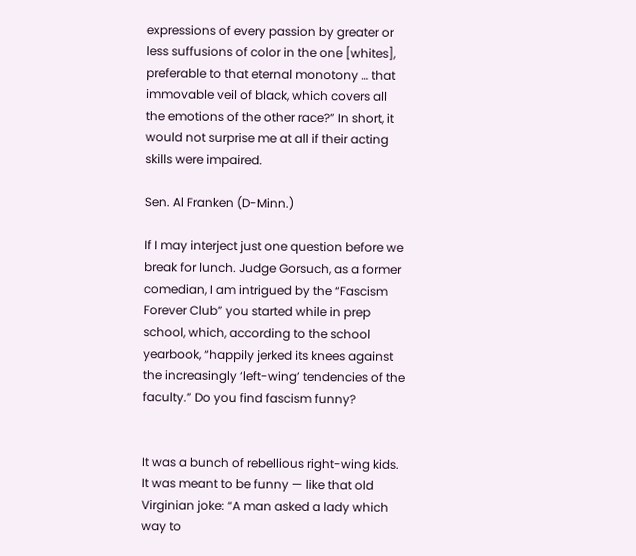expressions of every passion by greater or less suffusions of color in the one [whites], preferable to that eternal monotony … that immovable veil of black, which covers all the emotions of the other race?” In short, it would not surprise me at all if their acting skills were impaired.

Sen. Al Franken (D-Minn.)

If I may interject just one question before we break for lunch. Judge Gorsuch, as a former comedian, I am intrigued by the “Fascism Forever Club” you started while in prep school, which, according to the school yearbook, “happily jerked its knees against the increasingly ‘left-wing’ tendencies of the faculty.” Do you find fascism funny?


It was a bunch of rebellious right-wing kids. It was meant to be funny — like that old Virginian joke: “A man asked a lady which way to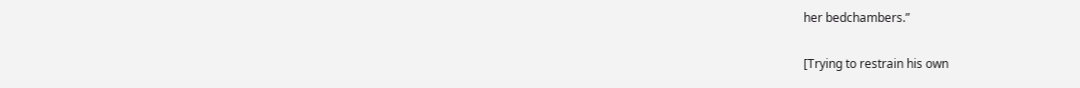her bedchambers.”

[Trying to restrain his own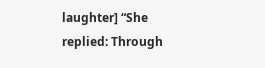laughter] “She replied: Through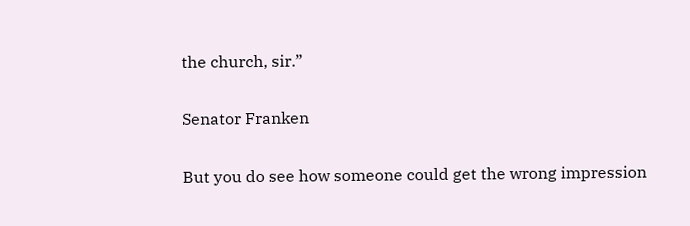the church, sir.”

Senator Franken

But you do see how someone could get the wrong impression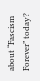about “Fascism Forever” today?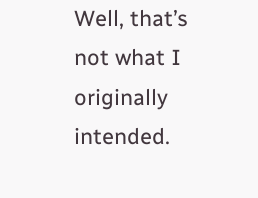Well, that’s not what I originally intended.